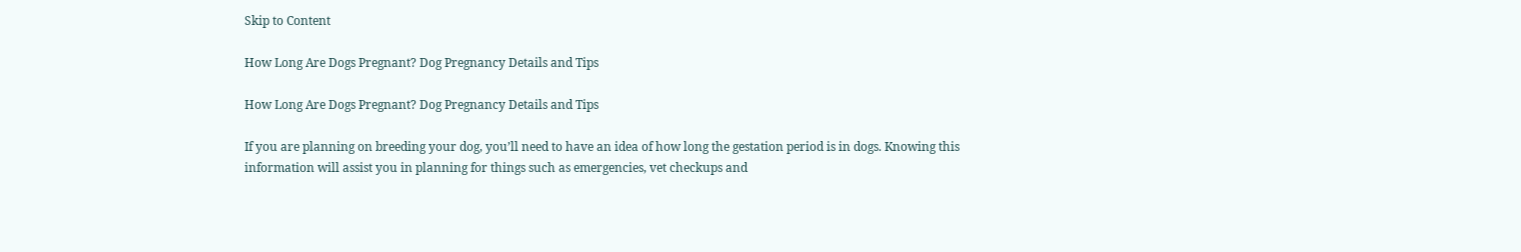Skip to Content

How Long Are Dogs Pregnant? Dog Pregnancy Details and Tips

How Long Are Dogs Pregnant? Dog Pregnancy Details and Tips

If you are planning on breeding your dog, you’ll need to have an idea of how long the gestation period is in dogs. Knowing this information will assist you in planning for things such as emergencies, vet checkups and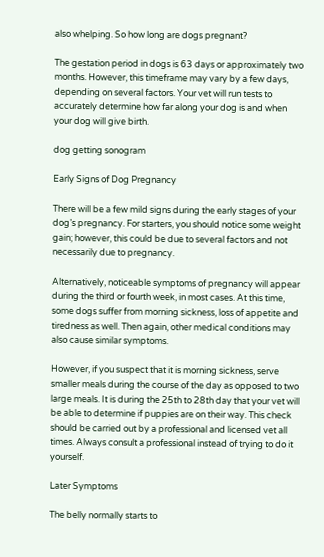also whelping. So how long are dogs pregnant?

The gestation period in dogs is 63 days or approximately two months. However, this timeframe may vary by a few days, depending on several factors. Your vet will run tests to accurately determine how far along your dog is and when your dog will give birth.

dog getting sonogram

Early Signs of Dog Pregnancy

There will be a few mild signs during the early stages of your dog’s pregnancy. For starters, you should notice some weight gain; however, this could be due to several factors and not necessarily due to pregnancy.

Alternatively, noticeable symptoms of pregnancy will appear during the third or fourth week, in most cases. At this time, some dogs suffer from morning sickness, loss of appetite and tiredness as well. Then again, other medical conditions may also cause similar symptoms.

However, if you suspect that it is morning sickness, serve smaller meals during the course of the day as opposed to two large meals. It is during the 25th to 28th day that your vet will be able to determine if puppies are on their way. This check should be carried out by a professional and licensed vet all times. Always consult a professional instead of trying to do it yourself.

Later Symptoms

The belly normally starts to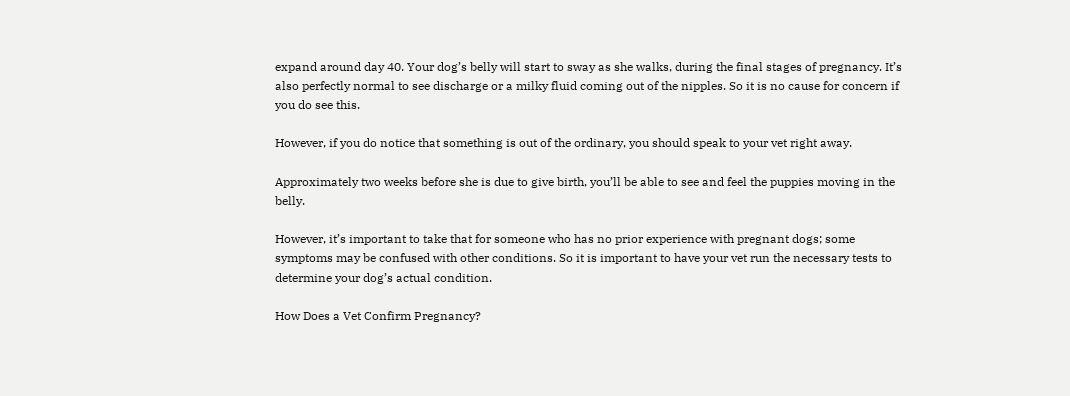expand around day 40. Your dog’s belly will start to sway as she walks, during the final stages of pregnancy. It’s also perfectly normal to see discharge or a milky fluid coming out of the nipples. So it is no cause for concern if you do see this.

However, if you do notice that something is out of the ordinary, you should speak to your vet right away.

Approximately two weeks before she is due to give birth, you’ll be able to see and feel the puppies moving in the belly.

However, it’s important to take that for someone who has no prior experience with pregnant dogs; some symptoms may be confused with other conditions. So it is important to have your vet run the necessary tests to determine your dog’s actual condition.

How Does a Vet Confirm Pregnancy?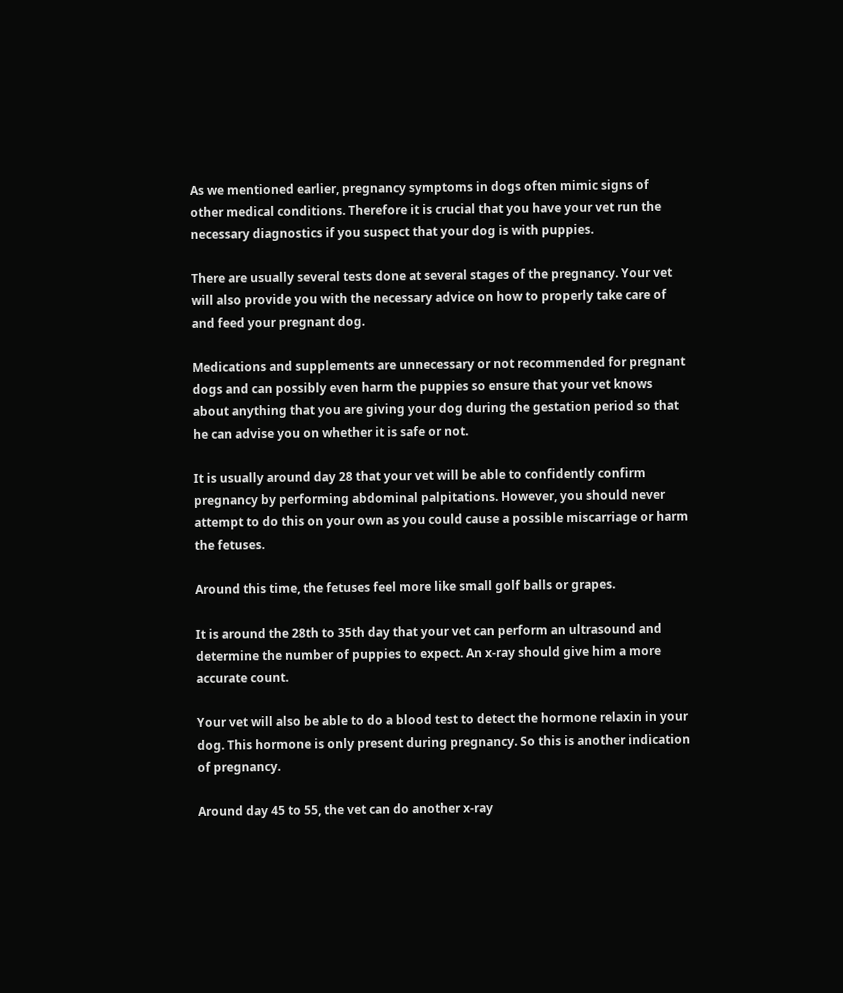As we mentioned earlier, pregnancy symptoms in dogs often mimic signs of other medical conditions. Therefore it is crucial that you have your vet run the necessary diagnostics if you suspect that your dog is with puppies.

There are usually several tests done at several stages of the pregnancy. Your vet will also provide you with the necessary advice on how to properly take care of and feed your pregnant dog.

Medications and supplements are unnecessary or not recommended for pregnant dogs and can possibly even harm the puppies so ensure that your vet knows about anything that you are giving your dog during the gestation period so that he can advise you on whether it is safe or not.

It is usually around day 28 that your vet will be able to confidently confirm pregnancy by performing abdominal palpitations. However, you should never attempt to do this on your own as you could cause a possible miscarriage or harm the fetuses.

Around this time, the fetuses feel more like small golf balls or grapes.

It is around the 28th to 35th day that your vet can perform an ultrasound and determine the number of puppies to expect. An x-ray should give him a more accurate count.

Your vet will also be able to do a blood test to detect the hormone relaxin in your dog. This hormone is only present during pregnancy. So this is another indication of pregnancy.

Around day 45 to 55, the vet can do another x-ray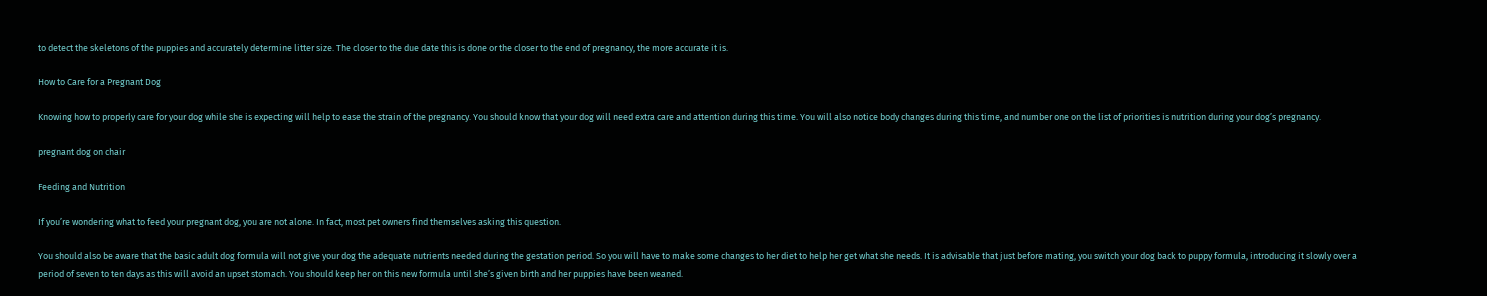to detect the skeletons of the puppies and accurately determine litter size. The closer to the due date this is done or the closer to the end of pregnancy, the more accurate it is.

How to Care for a Pregnant Dog

Knowing how to properly care for your dog while she is expecting will help to ease the strain of the pregnancy. You should know that your dog will need extra care and attention during this time. You will also notice body changes during this time, and number one on the list of priorities is nutrition during your dog’s pregnancy.

pregnant dog on chair

Feeding and Nutrition

If you’re wondering what to feed your pregnant dog, you are not alone. In fact, most pet owners find themselves asking this question.

You should also be aware that the basic adult dog formula will not give your dog the adequate nutrients needed during the gestation period. So you will have to make some changes to her diet to help her get what she needs. It is advisable that just before mating, you switch your dog back to puppy formula, introducing it slowly over a period of seven to ten days as this will avoid an upset stomach. You should keep her on this new formula until she’s given birth and her puppies have been weaned.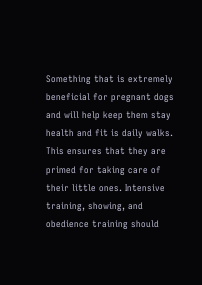Something that is extremely beneficial for pregnant dogs and will help keep them stay health and fit is daily walks. This ensures that they are primed for taking care of their little ones. Intensive training, showing, and obedience training should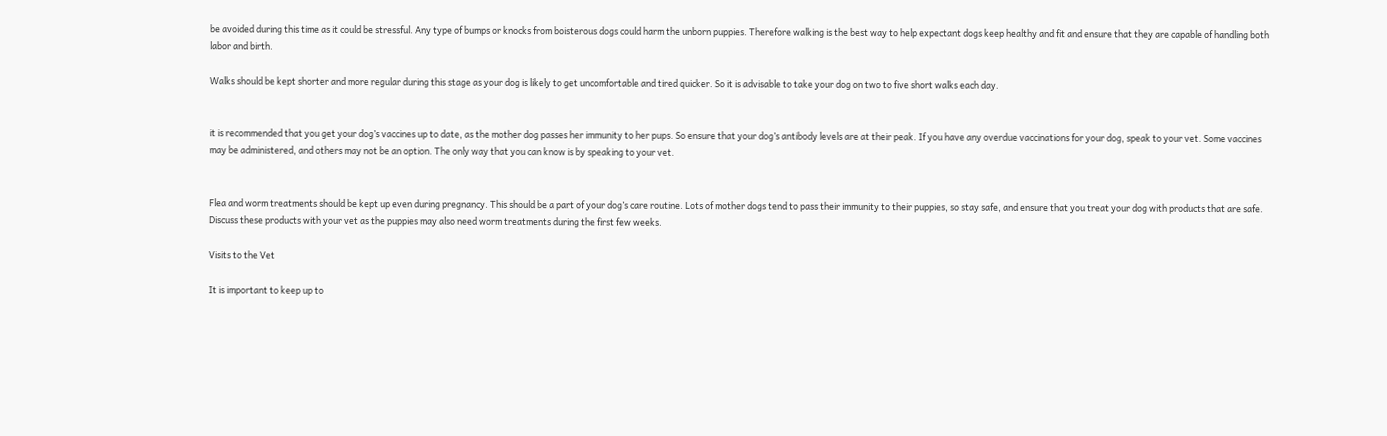be avoided during this time as it could be stressful. Any type of bumps or knocks from boisterous dogs could harm the unborn puppies. Therefore walking is the best way to help expectant dogs keep healthy and fit and ensure that they are capable of handling both labor and birth.

Walks should be kept shorter and more regular during this stage as your dog is likely to get uncomfortable and tired quicker. So it is advisable to take your dog on two to five short walks each day.


it is recommended that you get your dog’s vaccines up to date, as the mother dog passes her immunity to her pups. So ensure that your dog’s antibody levels are at their peak. If you have any overdue vaccinations for your dog, speak to your vet. Some vaccines may be administered, and others may not be an option. The only way that you can know is by speaking to your vet.


Flea and worm treatments should be kept up even during pregnancy. This should be a part of your dog’s care routine. Lots of mother dogs tend to pass their immunity to their puppies, so stay safe, and ensure that you treat your dog with products that are safe. Discuss these products with your vet as the puppies may also need worm treatments during the first few weeks.

Visits to the Vet

It is important to keep up to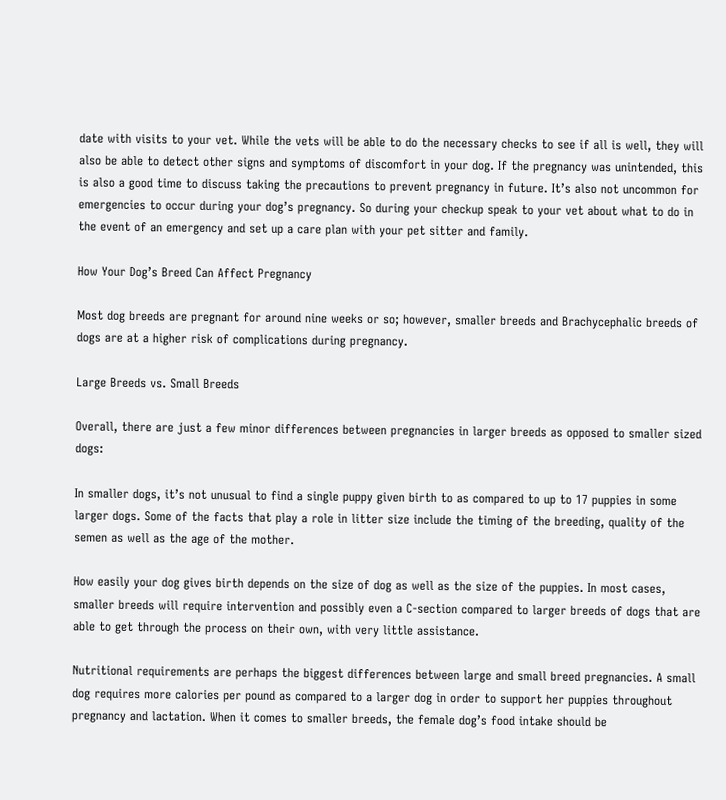date with visits to your vet. While the vets will be able to do the necessary checks to see if all is well, they will also be able to detect other signs and symptoms of discomfort in your dog. If the pregnancy was unintended, this is also a good time to discuss taking the precautions to prevent pregnancy in future. It’s also not uncommon for emergencies to occur during your dog’s pregnancy. So during your checkup speak to your vet about what to do in the event of an emergency and set up a care plan with your pet sitter and family.

How Your Dog’s Breed Can Affect Pregnancy

Most dog breeds are pregnant for around nine weeks or so; however, smaller breeds and Brachycephalic breeds of dogs are at a higher risk of complications during pregnancy.

Large Breeds vs. Small Breeds

Overall, there are just a few minor differences between pregnancies in larger breeds as opposed to smaller sized dogs:

In smaller dogs, it’s not unusual to find a single puppy given birth to as compared to up to 17 puppies in some larger dogs. Some of the facts that play a role in litter size include the timing of the breeding, quality of the semen as well as the age of the mother.

How easily your dog gives birth depends on the size of dog as well as the size of the puppies. In most cases, smaller breeds will require intervention and possibly even a C-section compared to larger breeds of dogs that are able to get through the process on their own, with very little assistance.

Nutritional requirements are perhaps the biggest differences between large and small breed pregnancies. A small dog requires more calories per pound as compared to a larger dog in order to support her puppies throughout pregnancy and lactation. When it comes to smaller breeds, the female dog’s food intake should be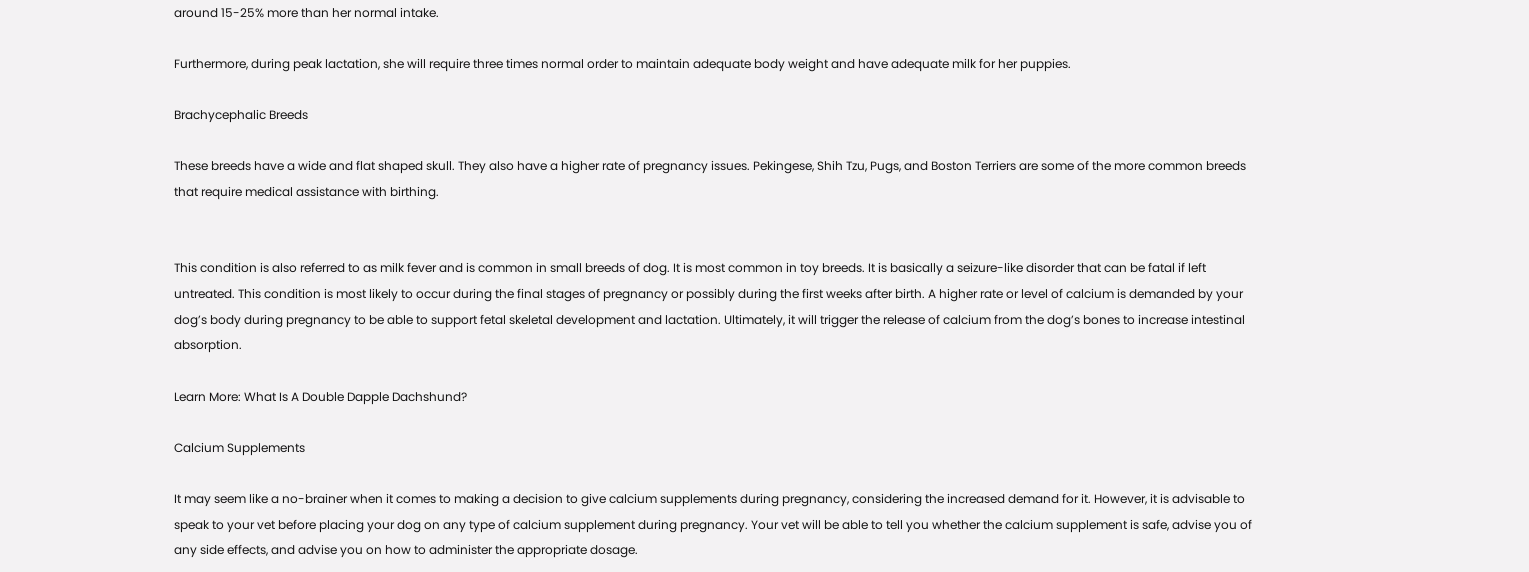around 15-25% more than her normal intake.

Furthermore, during peak lactation, she will require three times normal order to maintain adequate body weight and have adequate milk for her puppies.

Brachycephalic Breeds

These breeds have a wide and flat shaped skull. They also have a higher rate of pregnancy issues. Pekingese, Shih Tzu, Pugs, and Boston Terriers are some of the more common breeds that require medical assistance with birthing.


This condition is also referred to as milk fever and is common in small breeds of dog. It is most common in toy breeds. It is basically a seizure-like disorder that can be fatal if left untreated. This condition is most likely to occur during the final stages of pregnancy or possibly during the first weeks after birth. A higher rate or level of calcium is demanded by your dog’s body during pregnancy to be able to support fetal skeletal development and lactation. Ultimately, it will trigger the release of calcium from the dog’s bones to increase intestinal absorption.

Learn More: What Is A Double Dapple Dachshund?

Calcium Supplements

It may seem like a no-brainer when it comes to making a decision to give calcium supplements during pregnancy, considering the increased demand for it. However, it is advisable to speak to your vet before placing your dog on any type of calcium supplement during pregnancy. Your vet will be able to tell you whether the calcium supplement is safe, advise you of any side effects, and advise you on how to administer the appropriate dosage.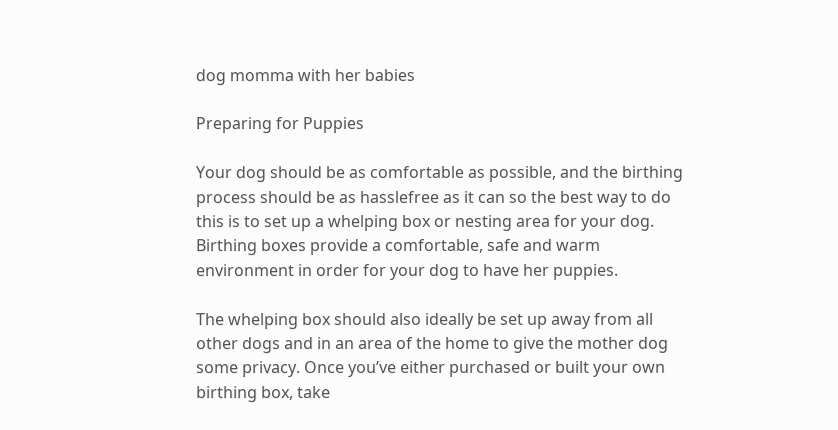dog momma with her babies

Preparing for Puppies

Your dog should be as comfortable as possible, and the birthing process should be as hasslefree as it can so the best way to do this is to set up a whelping box or nesting area for your dog. Birthing boxes provide a comfortable, safe and warm environment in order for your dog to have her puppies.

The whelping box should also ideally be set up away from all other dogs and in an area of the home to give the mother dog some privacy. Once you’ve either purchased or built your own birthing box, take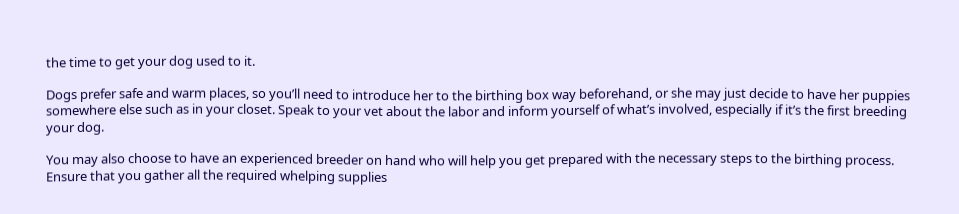the time to get your dog used to it.

Dogs prefer safe and warm places, so you’ll need to introduce her to the birthing box way beforehand, or she may just decide to have her puppies somewhere else such as in your closet. Speak to your vet about the labor and inform yourself of what’s involved, especially if it’s the first breeding your dog.

You may also choose to have an experienced breeder on hand who will help you get prepared with the necessary steps to the birthing process. Ensure that you gather all the required whelping supplies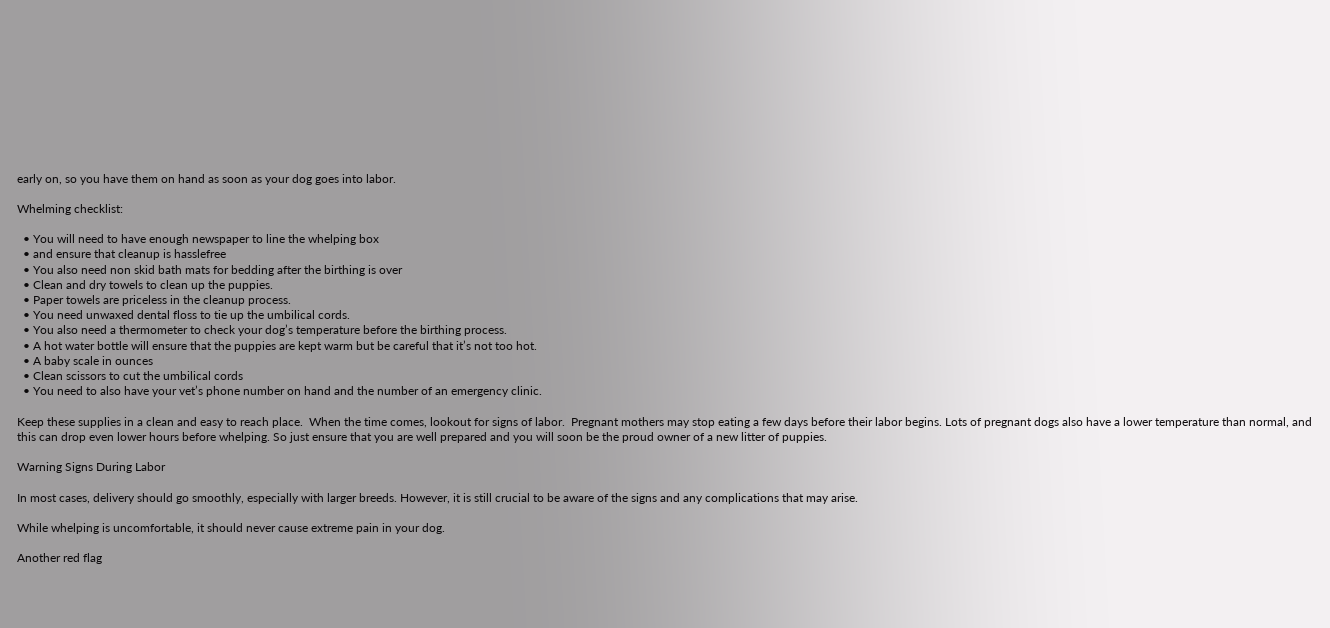early on, so you have them on hand as soon as your dog goes into labor.

Whelming checklist:

  • You will need to have enough newspaper to line the whelping box
  • and ensure that cleanup is hasslefree
  • You also need non skid bath mats for bedding after the birthing is over
  • Clean and dry towels to clean up the puppies.
  • Paper towels are priceless in the cleanup process.
  • You need unwaxed dental floss to tie up the umbilical cords.
  • You also need a thermometer to check your dog’s temperature before the birthing process.
  • A hot water bottle will ensure that the puppies are kept warm but be careful that it’s not too hot.
  • A baby scale in ounces
  • Clean scissors to cut the umbilical cords
  • You need to also have your vet’s phone number on hand and the number of an emergency clinic.

Keep these supplies in a clean and easy to reach place.  When the time comes, lookout for signs of labor.  Pregnant mothers may stop eating a few days before their labor begins. Lots of pregnant dogs also have a lower temperature than normal, and this can drop even lower hours before whelping. So just ensure that you are well prepared and you will soon be the proud owner of a new litter of puppies.

Warning Signs During Labor

In most cases, delivery should go smoothly, especially with larger breeds. However, it is still crucial to be aware of the signs and any complications that may arise.

While whelping is uncomfortable, it should never cause extreme pain in your dog.

Another red flag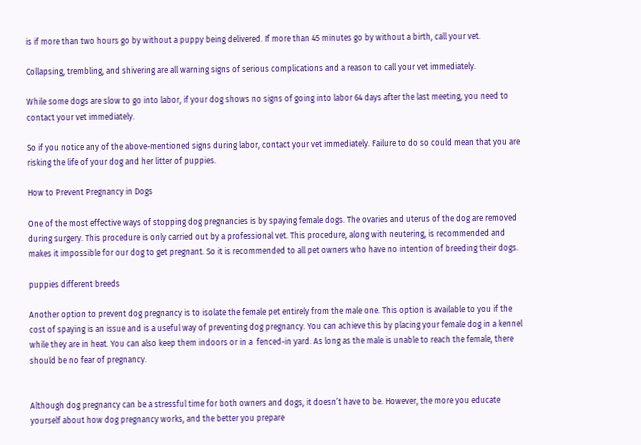is if more than two hours go by without a puppy being delivered. If more than 45 minutes go by without a birth, call your vet.

Collapsing, trembling, and shivering are all warning signs of serious complications and a reason to call your vet immediately.

While some dogs are slow to go into labor, if your dog shows no signs of going into labor 64 days after the last meeting, you need to contact your vet immediately.

So if you notice any of the above-mentioned signs during labor, contact your vet immediately. Failure to do so could mean that you are risking the life of your dog and her litter of puppies.

How to Prevent Pregnancy in Dogs

One of the most effective ways of stopping dog pregnancies is by spaying female dogs. The ovaries and uterus of the dog are removed during surgery. This procedure is only carried out by a professional vet. This procedure, along with neutering, is recommended and makes it impossible for our dog to get pregnant. So it is recommended to all pet owners who have no intention of breeding their dogs.

puppies different breeds

Another option to prevent dog pregnancy is to isolate the female pet entirely from the male one. This option is available to you if the cost of spaying is an issue and is a useful way of preventing dog pregnancy. You can achieve this by placing your female dog in a kennel while they are in heat. You can also keep them indoors or in a  fenced-in yard. As long as the male is unable to reach the female, there should be no fear of pregnancy.


Although dog pregnancy can be a stressful time for both owners and dogs, it doesn’t have to be. However, the more you educate yourself about how dog pregnancy works, and the better you prepare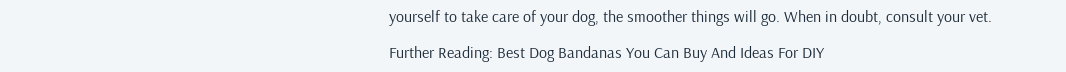yourself to take care of your dog, the smoother things will go. When in doubt, consult your vet.

Further Reading: Best Dog Bandanas You Can Buy And Ideas For DIY